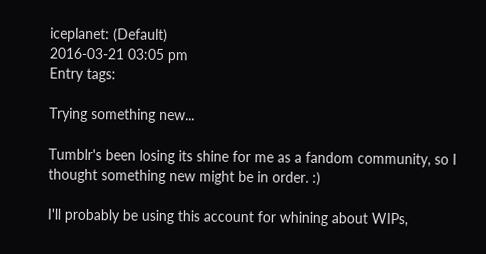iceplanet: (Default)
2016-03-21 03:05 pm
Entry tags:

Trying something new...

Tumblr's been losing its shine for me as a fandom community, so I thought something new might be in order. :)

I'll probably be using this account for whining about WIPs,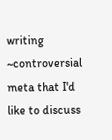writing ~controversial meta that I'd like to discuss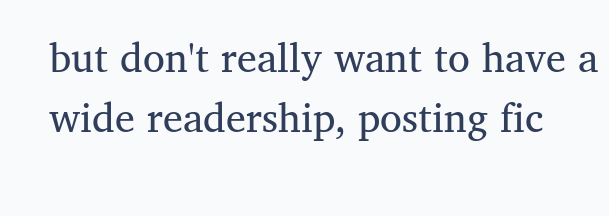but don't really want to have a wide readership, posting fic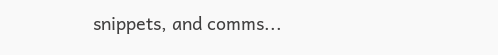snippets, and comms...